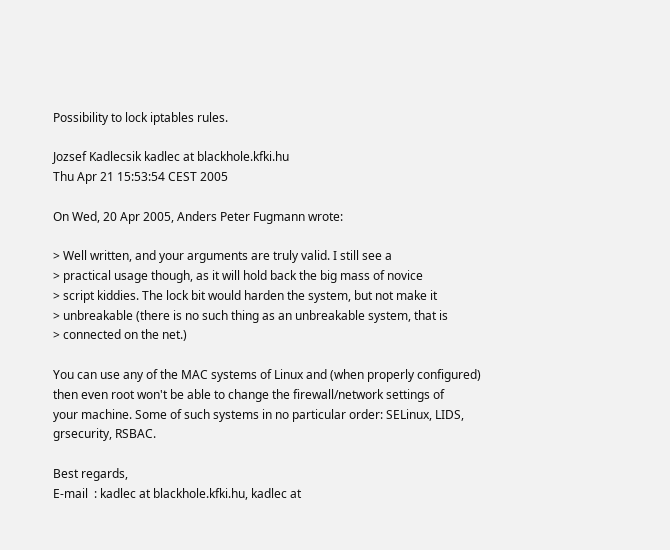Possibility to lock iptables rules.

Jozsef Kadlecsik kadlec at blackhole.kfki.hu
Thu Apr 21 15:53:54 CEST 2005

On Wed, 20 Apr 2005, Anders Peter Fugmann wrote:

> Well written, and your arguments are truly valid. I still see a
> practical usage though, as it will hold back the big mass of novice
> script kiddies. The lock bit would harden the system, but not make it
> unbreakable (there is no such thing as an unbreakable system, that is
> connected on the net.)

You can use any of the MAC systems of Linux and (when properly configured)
then even root won't be able to change the firewall/network settings of
your machine. Some of such systems in no particular order: SELinux, LIDS,
grsecurity, RSBAC.

Best regards,
E-mail  : kadlec at blackhole.kfki.hu, kadlec at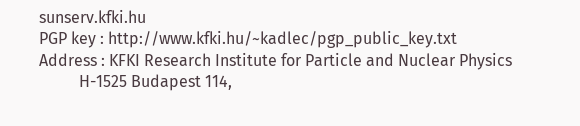sunserv.kfki.hu
PGP key : http://www.kfki.hu/~kadlec/pgp_public_key.txt
Address : KFKI Research Institute for Particle and Nuclear Physics
          H-1525 Budapest 114,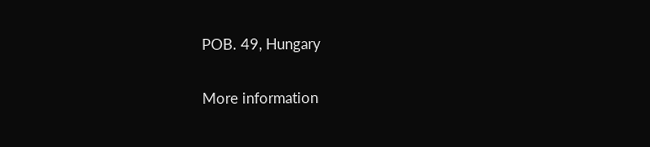POB. 49, Hungary

More information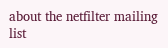about the netfilter mailing list